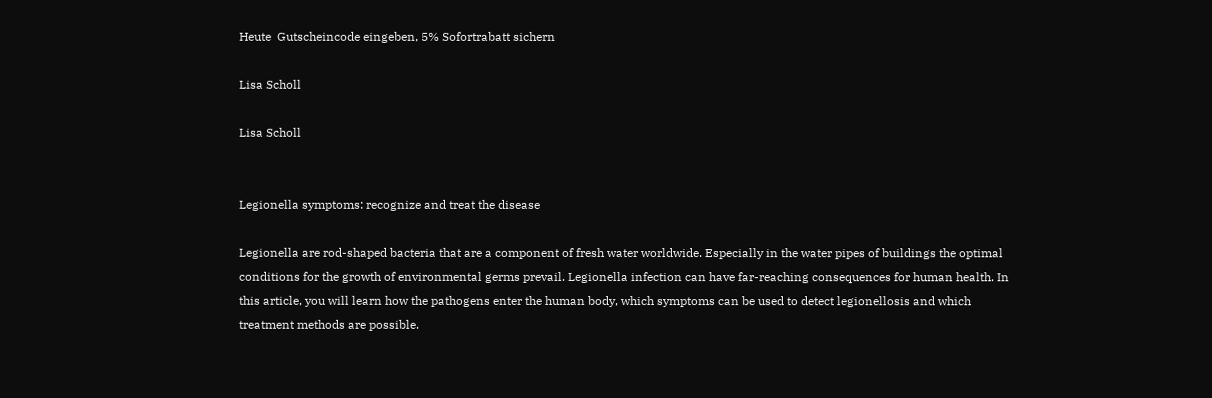Heute  Gutscheincode eingeben, 5% Sofortrabatt sichern

Lisa Scholl

Lisa Scholl


Legionella symptoms: recognize and treat the disease

Legionella are rod-shaped bacteria that are a component of fresh water worldwide. Especially in the water pipes of buildings the optimal conditions for the growth of environmental germs prevail. Legionella infection can have far-reaching consequences for human health. In this article, you will learn how the pathogens enter the human body, which symptoms can be used to detect legionellosis and which treatment methods are possible.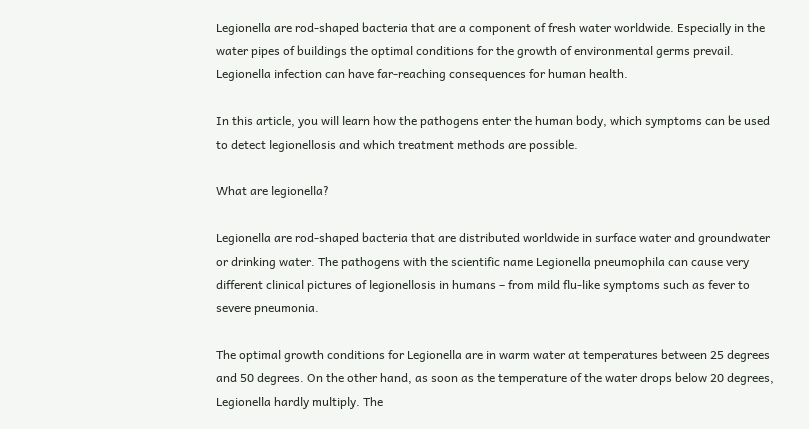Legionella are rod-shaped bacteria that are a component of fresh water worldwide. Especially in the water pipes of buildings the optimal conditions for the growth of environmental germs prevail. Legionella infection can have far-reaching consequences for human health.

In this article, you will learn how the pathogens enter the human body, which symptoms can be used to detect legionellosis and which treatment methods are possible.

What are legionella?

Legionella are rod-shaped bacteria that are distributed worldwide in surface water and groundwater or drinking water. The pathogens with the scientific name Legionella pneumophila can cause very different clinical pictures of legionellosis in humans – from mild flu-like symptoms such as fever to severe pneumonia.

The optimal growth conditions for Legionella are in warm water at temperatures between 25 degrees and 50 degrees. On the other hand, as soon as the temperature of the water drops below 20 degrees, Legionella hardly multiply. The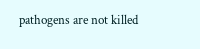pathogens are not killed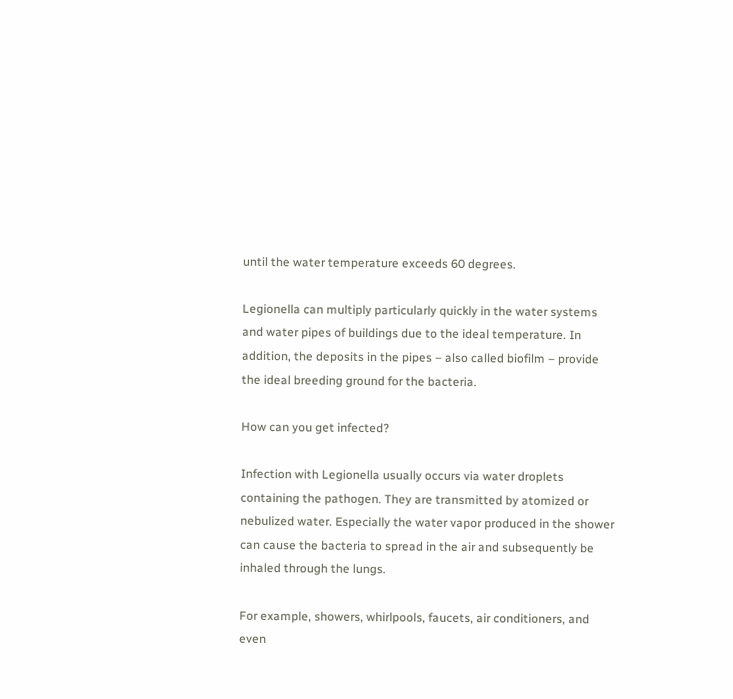until the water temperature exceeds 60 degrees.

Legionella can multiply particularly quickly in the water systems and water pipes of buildings due to the ideal temperature. In addition, the deposits in the pipes – also called biofilm – provide the ideal breeding ground for the bacteria.

How can you get infected?

Infection with Legionella usually occurs via water droplets containing the pathogen. They are transmitted by atomized or nebulized water. Especially the water vapor produced in the shower can cause the bacteria to spread in the air and subsequently be inhaled through the lungs.

For example, showers, whirlpools, faucets, air conditioners, and even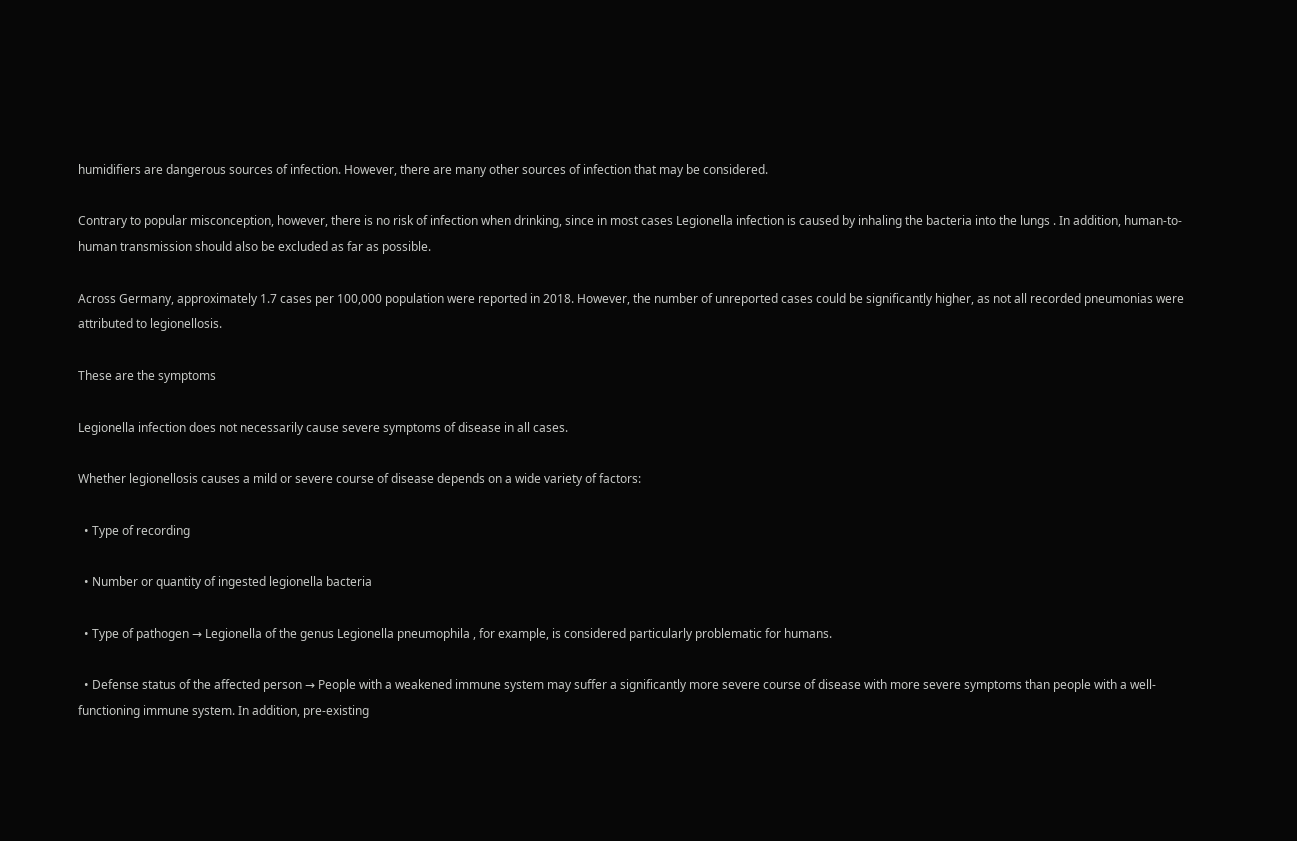humidifiers are dangerous sources of infection. However, there are many other sources of infection that may be considered.

Contrary to popular misconception, however, there is no risk of infection when drinking, since in most cases Legionella infection is caused by inhaling the bacteria into the lungs . In addition, human-to-human transmission should also be excluded as far as possible.

Across Germany, approximately 1.7 cases per 100,000 population were reported in 2018. However, the number of unreported cases could be significantly higher, as not all recorded pneumonias were attributed to legionellosis.

These are the symptoms

Legionella infection does not necessarily cause severe symptoms of disease in all cases.

Whether legionellosis causes a mild or severe course of disease depends on a wide variety of factors:

  • Type of recording

  • Number or quantity of ingested legionella bacteria

  • Type of pathogen → Legionella of the genus Legionella pneumophila , for example, is considered particularly problematic for humans.

  • Defense status of the affected person → People with a weakened immune system may suffer a significantly more severe course of disease with more severe symptoms than people with a well-functioning immune system. In addition, pre-existing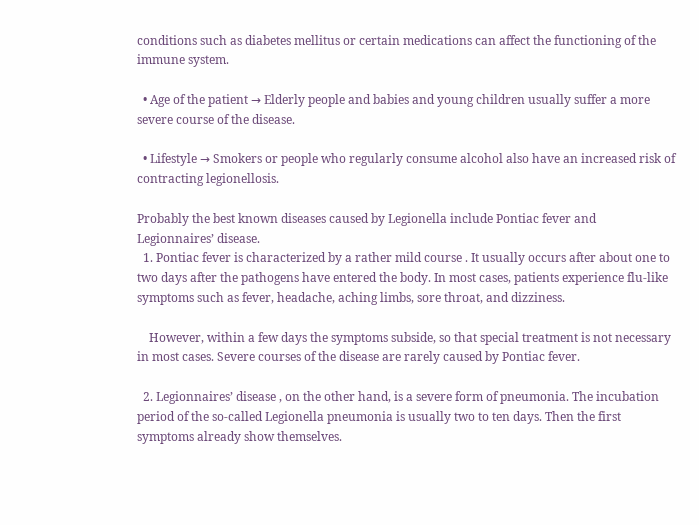conditions such as diabetes mellitus or certain medications can affect the functioning of the immune system.

  • Age of the patient → Elderly people and babies and young children usually suffer a more severe course of the disease.

  • Lifestyle → Smokers or people who regularly consume alcohol also have an increased risk of contracting legionellosis.

Probably the best known diseases caused by Legionella include Pontiac fever and Legionnaires’ disease.
  1. Pontiac fever is characterized by a rather mild course . It usually occurs after about one to two days after the pathogens have entered the body. In most cases, patients experience flu-like symptoms such as fever, headache, aching limbs, sore throat, and dizziness.

    However, within a few days the symptoms subside, so that special treatment is not necessary in most cases. Severe courses of the disease are rarely caused by Pontiac fever.

  2. Legionnaires’ disease , on the other hand, is a severe form of pneumonia. The incubation period of the so-called Legionella pneumonia is usually two to ten days. Then the first symptoms already show themselves.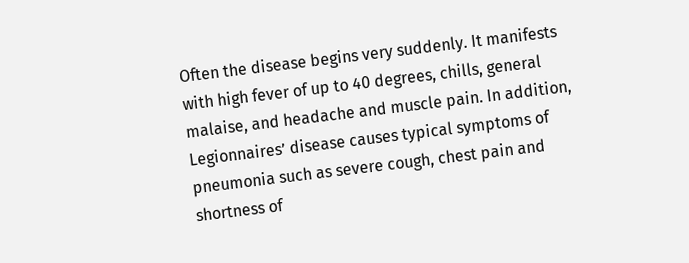Often the disease begins very suddenly. It manifests with high fever of up to 40 degrees, chills, general malaise, and headache and muscle pain. In addition, Legionnaires’ disease causes typical symptoms of pneumonia such as severe cough, chest pain and shortness of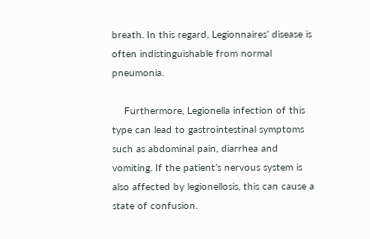breath. In this regard, Legionnaires’ disease is often indistinguishable from normal pneumonia.

    Furthermore, Legionella infection of this type can lead to gastrointestinal symptoms such as abdominal pain, diarrhea and vomiting. If the patient’s nervous system is also affected by legionellosis, this can cause a state of confusion.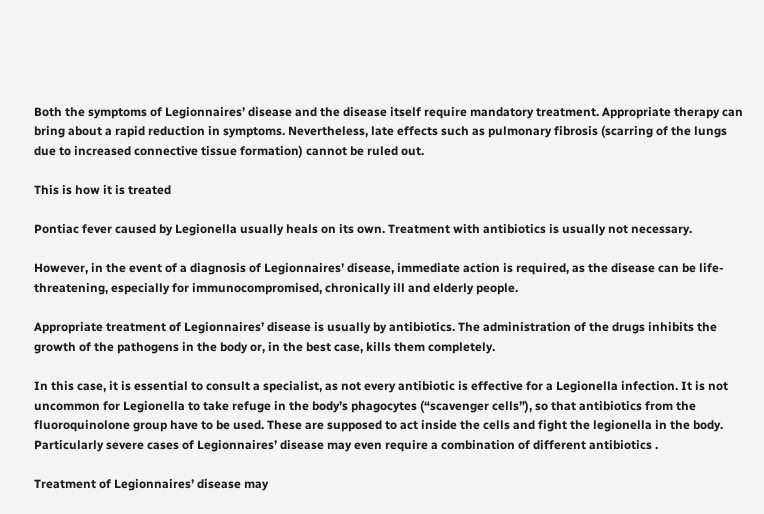Both the symptoms of Legionnaires’ disease and the disease itself require mandatory treatment. Appropriate therapy can bring about a rapid reduction in symptoms. Nevertheless, late effects such as pulmonary fibrosis (scarring of the lungs due to increased connective tissue formation) cannot be ruled out.

This is how it is treated

Pontiac fever caused by Legionella usually heals on its own. Treatment with antibiotics is usually not necessary.

However, in the event of a diagnosis of Legionnaires’ disease, immediate action is required, as the disease can be life-threatening, especially for immunocompromised, chronically ill and elderly people.

Appropriate treatment of Legionnaires’ disease is usually by antibiotics. The administration of the drugs inhibits the growth of the pathogens in the body or, in the best case, kills them completely.

In this case, it is essential to consult a specialist, as not every antibiotic is effective for a Legionella infection. It is not uncommon for Legionella to take refuge in the body’s phagocytes (“scavenger cells”), so that antibiotics from the fluoroquinolone group have to be used. These are supposed to act inside the cells and fight the legionella in the body. Particularly severe cases of Legionnaires’ disease may even require a combination of different antibiotics .

Treatment of Legionnaires’ disease may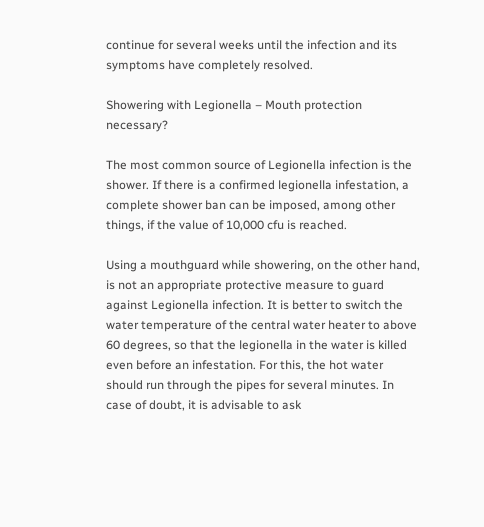continue for several weeks until the infection and its symptoms have completely resolved.

Showering with Legionella – Mouth protection necessary?

The most common source of Legionella infection is the shower. If there is a confirmed legionella infestation, a complete shower ban can be imposed, among other things, if the value of 10,000 cfu is reached.

Using a mouthguard while showering, on the other hand, is not an appropriate protective measure to guard against Legionella infection. It is better to switch the water temperature of the central water heater to above 60 degrees, so that the legionella in the water is killed even before an infestation. For this, the hot water should run through the pipes for several minutes. In case of doubt, it is advisable to ask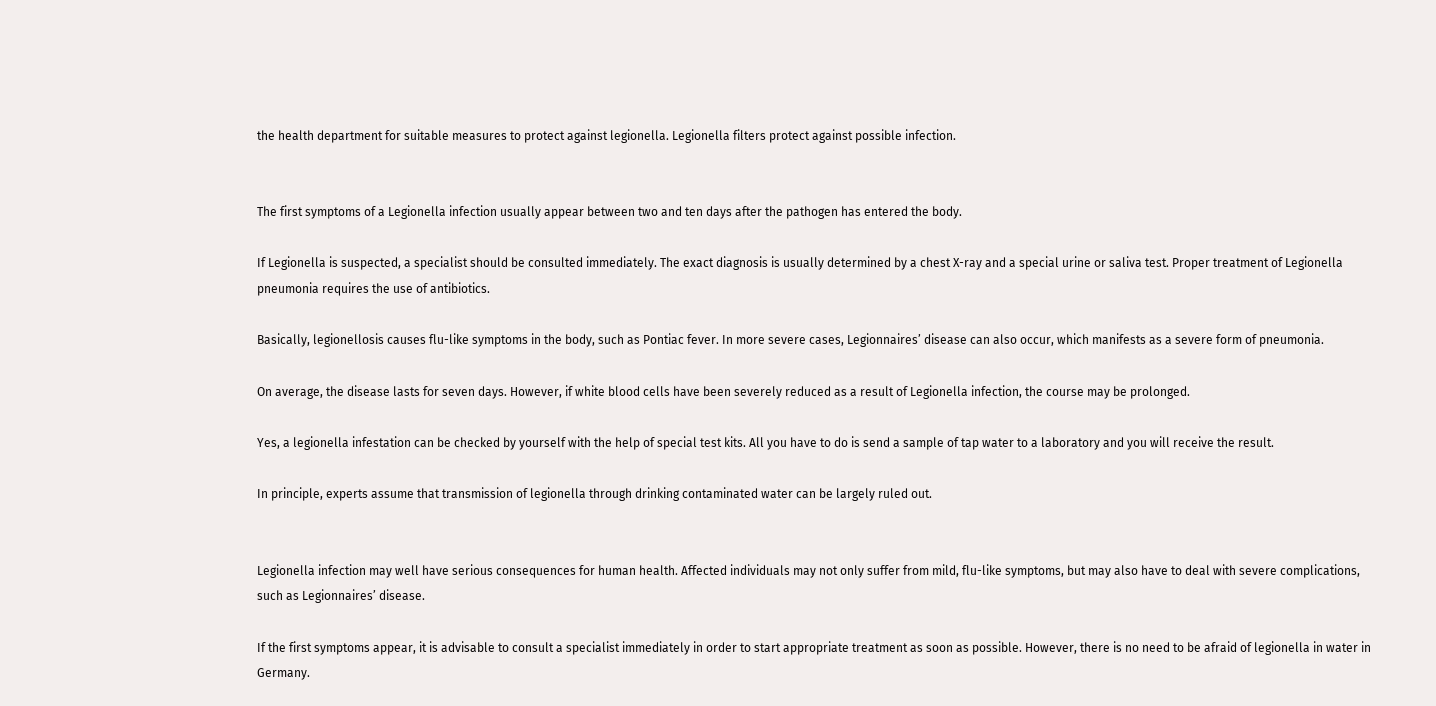the health department for suitable measures to protect against legionella. Legionella filters protect against possible infection.


The first symptoms of a Legionella infection usually appear between two and ten days after the pathogen has entered the body.

If Legionella is suspected, a specialist should be consulted immediately. The exact diagnosis is usually determined by a chest X-ray and a special urine or saliva test. Proper treatment of Legionella pneumonia requires the use of antibiotics.

Basically, legionellosis causes flu-like symptoms in the body, such as Pontiac fever. In more severe cases, Legionnaires’ disease can also occur, which manifests as a severe form of pneumonia.

On average, the disease lasts for seven days. However, if white blood cells have been severely reduced as a result of Legionella infection, the course may be prolonged.

Yes, a legionella infestation can be checked by yourself with the help of special test kits. All you have to do is send a sample of tap water to a laboratory and you will receive the result.

In principle, experts assume that transmission of legionella through drinking contaminated water can be largely ruled out.


Legionella infection may well have serious consequences for human health. Affected individuals may not only suffer from mild, flu-like symptoms, but may also have to deal with severe complications, such as Legionnaires’ disease.

If the first symptoms appear, it is advisable to consult a specialist immediately in order to start appropriate treatment as soon as possible. However, there is no need to be afraid of legionella in water in Germany.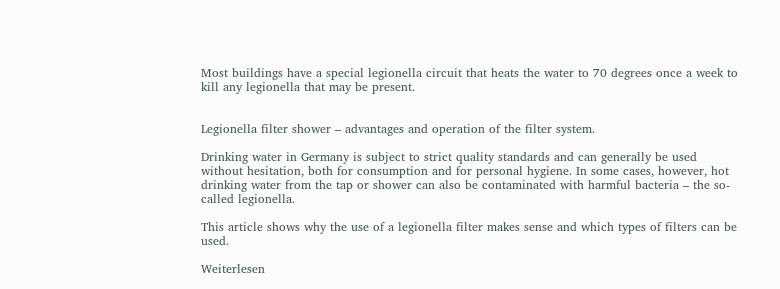Most buildings have a special legionella circuit that heats the water to 70 degrees once a week to kill any legionella that may be present.


Legionella filter shower – advantages and operation of the filter system.

Drinking water in Germany is subject to strict quality standards and can generally be used without hesitation, both for consumption and for personal hygiene. In some cases, however, hot drinking water from the tap or shower can also be contaminated with harmful bacteria – the so-called legionella.

This article shows why the use of a legionella filter makes sense and which types of filters can be used.

Weiterlesen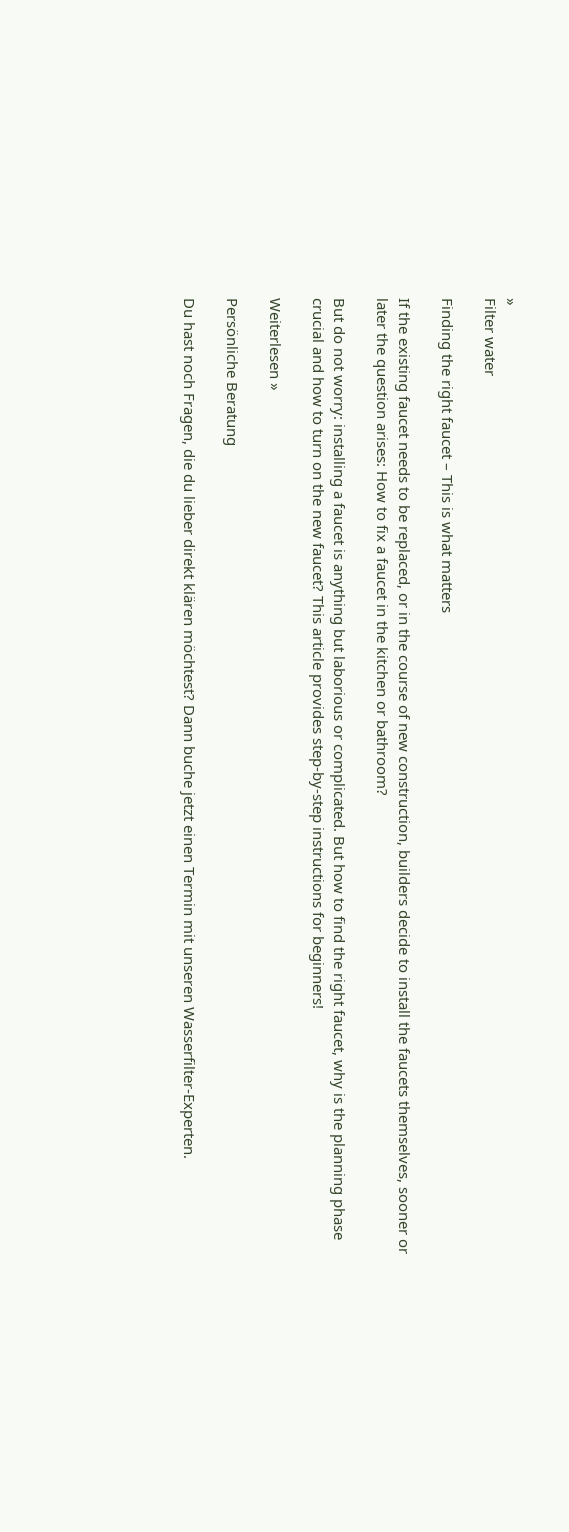»
Filter water

Finding the right faucet – This is what matters

If the existing faucet needs to be replaced, or in the course of new construction, builders decide to install the faucets themselves, sooner or later the question arises: How to fix a faucet in the kitchen or bathroom?

But do not worry: installing a faucet is anything but laborious or complicated. But how to find the right faucet, why is the planning phase crucial and how to turn on the new faucet? This article provides step-by-step instructions for beginners!

Weiterlesen »

Persönliche Beratung

Du hast noch Fragen, die du lieber direkt klären möchtest? Dann buche jetzt einen Termin mit unseren Wasserfilter-Experten.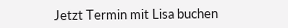Jetzt Termin mit Lisa buchen